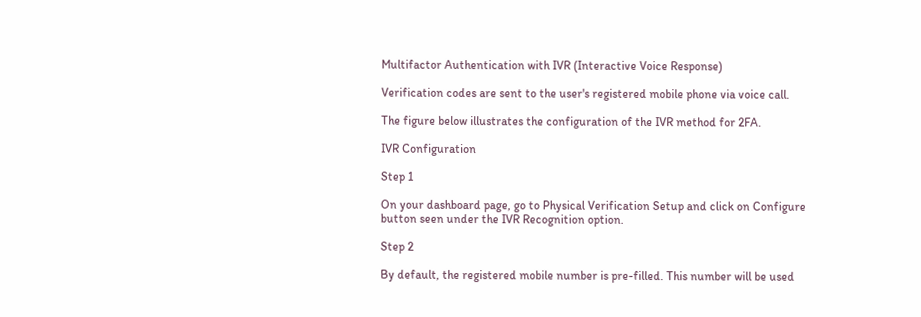Multifactor Authentication with IVR (Interactive Voice Response)

Verification codes are sent to the user's registered mobile phone via voice call.

The figure below illustrates the configuration of the IVR method for 2FA.

IVR Configuration

Step 1

On your dashboard page, go to Physical Verification Setup and click on Configure button seen under the IVR Recognition option.

Step 2

By default, the registered mobile number is pre-filled. This number will be used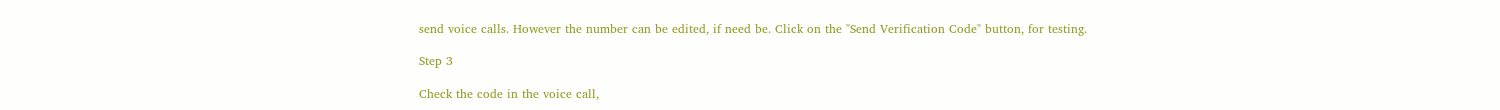send voice calls. However the number can be edited, if need be. Click on the "Send Verification Code" button, for testing.

Step 3

Check the code in the voice call,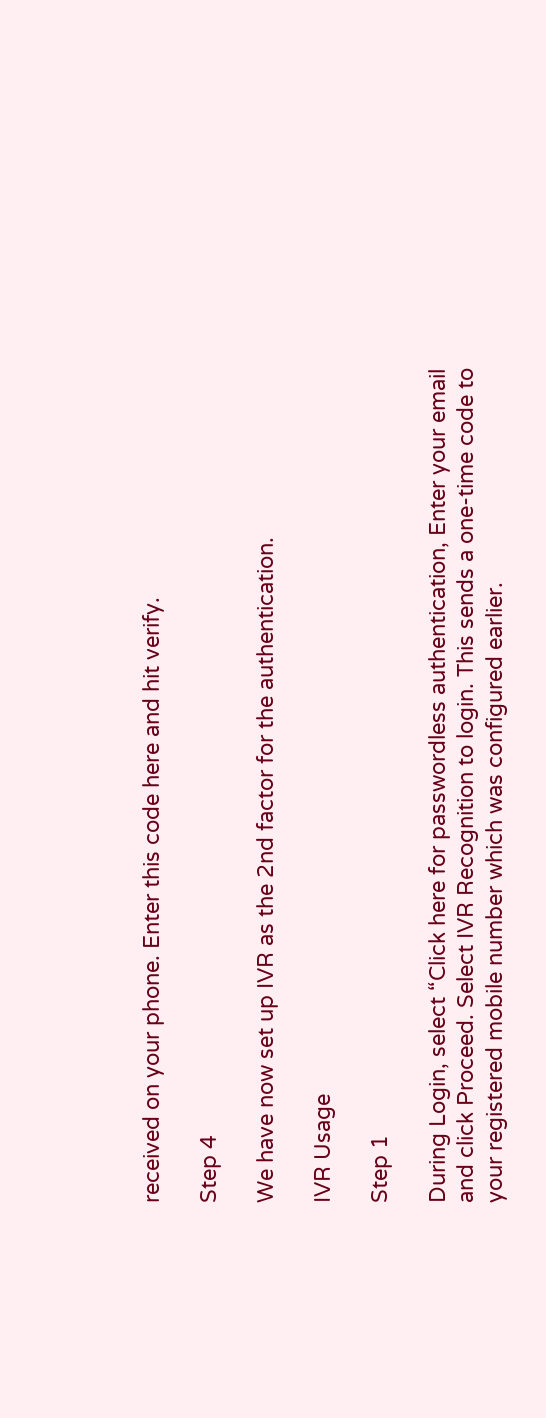received on your phone. Enter this code here and hit verify.

Step 4

We have now set up IVR as the 2nd factor for the authentication.

IVR Usage

Step 1

During Login, select “Click here for passwordless authentication, Enter your email and click Proceed. Select IVR Recognition to login. This sends a one-time code to your registered mobile number which was configured earlier.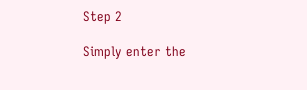Step 2

Simply enter the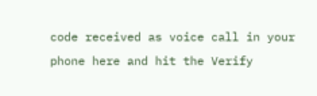code received as voice call in your phone here and hit the Verify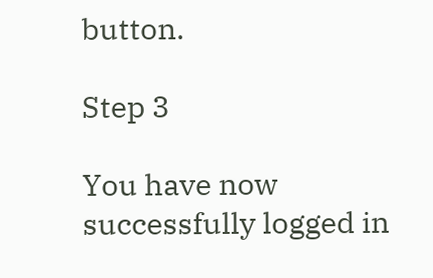button.

Step 3

You have now successfully logged in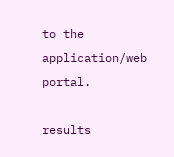to the application/web portal.

results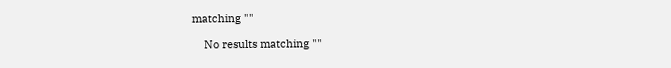matching ""

    No results matching ""